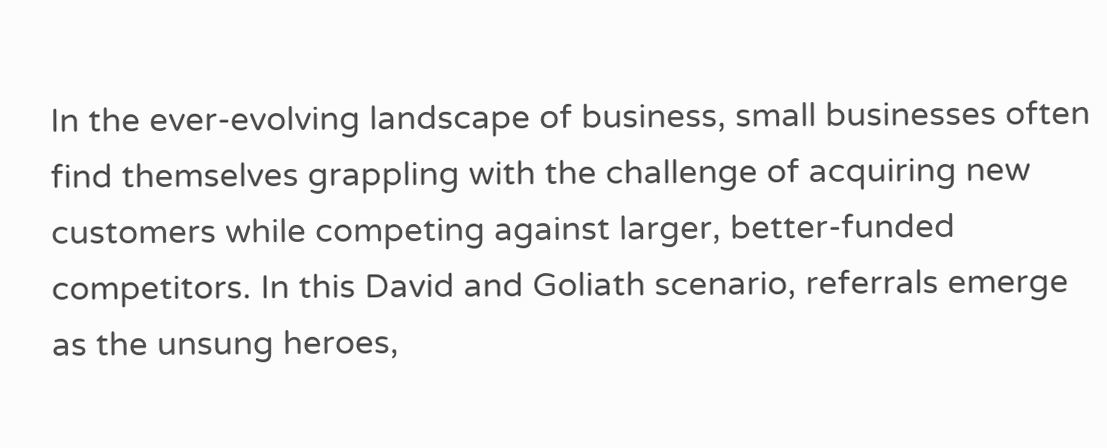In the ever-evolving landscape of business, small businesses often find themselves grappling with the challenge of acquiring new customers while competing against larger, better-funded competitors. In this David and Goliath scenario, referrals emerge as the unsung heroes,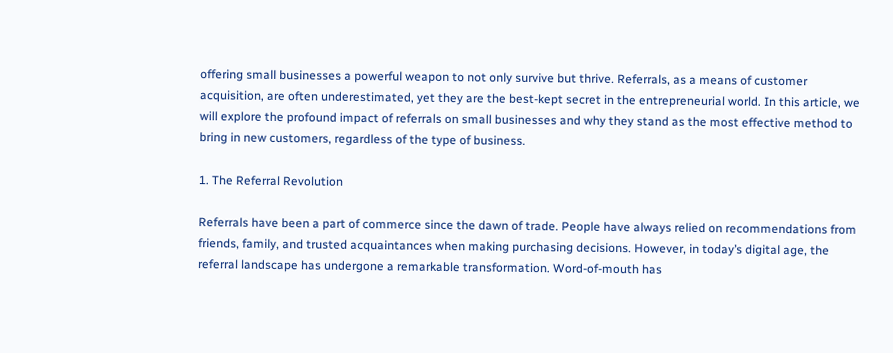offering small businesses a powerful weapon to not only survive but thrive. Referrals, as a means of customer acquisition, are often underestimated, yet they are the best-kept secret in the entrepreneurial world. In this article, we will explore the profound impact of referrals on small businesses and why they stand as the most effective method to bring in new customers, regardless of the type of business.

1. The Referral Revolution

Referrals have been a part of commerce since the dawn of trade. People have always relied on recommendations from friends, family, and trusted acquaintances when making purchasing decisions. However, in today’s digital age, the referral landscape has undergone a remarkable transformation. Word-of-mouth has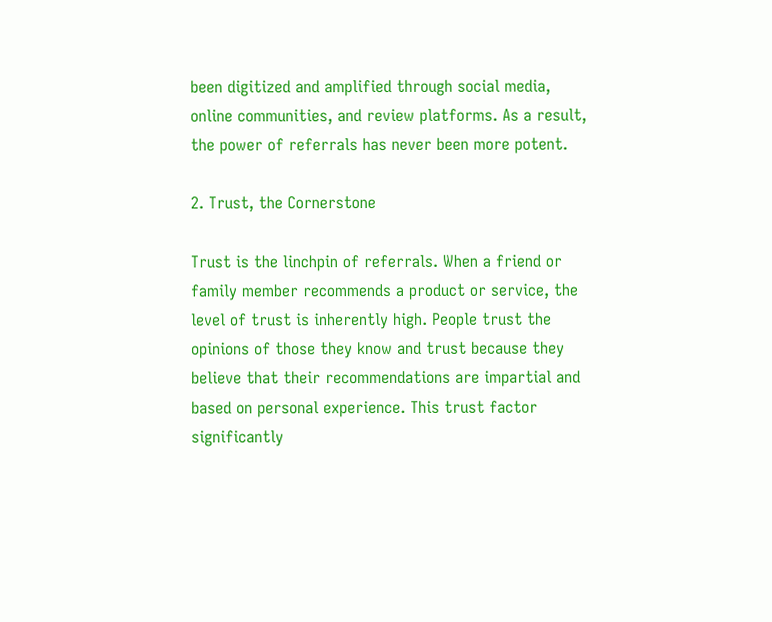been digitized and amplified through social media, online communities, and review platforms. As a result, the power of referrals has never been more potent.

2. Trust, the Cornerstone

Trust is the linchpin of referrals. When a friend or family member recommends a product or service, the level of trust is inherently high. People trust the opinions of those they know and trust because they believe that their recommendations are impartial and based on personal experience. This trust factor significantly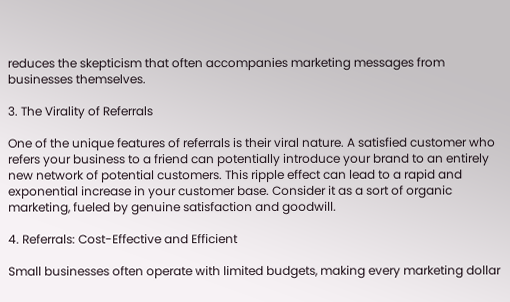reduces the skepticism that often accompanies marketing messages from businesses themselves.

3. The Virality of Referrals

One of the unique features of referrals is their viral nature. A satisfied customer who refers your business to a friend can potentially introduce your brand to an entirely new network of potential customers. This ripple effect can lead to a rapid and exponential increase in your customer base. Consider it as a sort of organic marketing, fueled by genuine satisfaction and goodwill.

4. Referrals: Cost-Effective and Efficient

Small businesses often operate with limited budgets, making every marketing dollar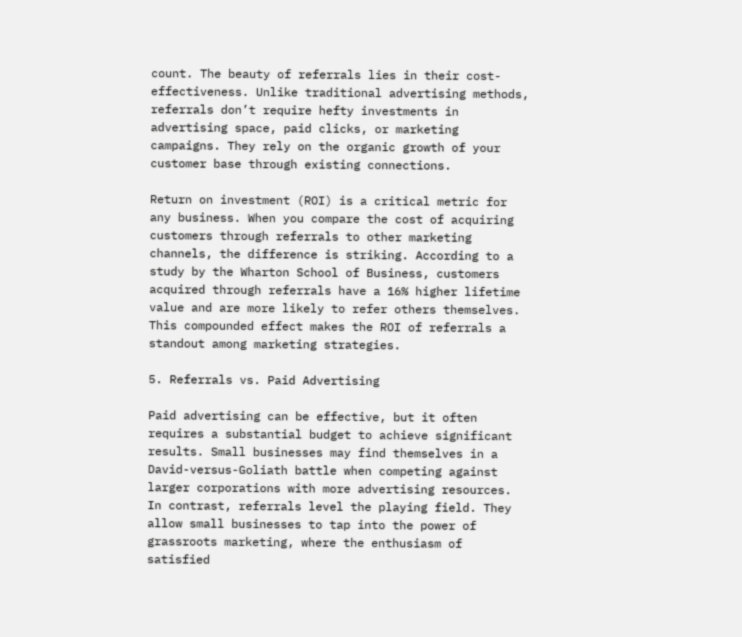count. The beauty of referrals lies in their cost-effectiveness. Unlike traditional advertising methods, referrals don’t require hefty investments in advertising space, paid clicks, or marketing campaigns. They rely on the organic growth of your customer base through existing connections.

Return on investment (ROI) is a critical metric for any business. When you compare the cost of acquiring customers through referrals to other marketing channels, the difference is striking. According to a study by the Wharton School of Business, customers acquired through referrals have a 16% higher lifetime value and are more likely to refer others themselves. This compounded effect makes the ROI of referrals a standout among marketing strategies.

5. Referrals vs. Paid Advertising

Paid advertising can be effective, but it often requires a substantial budget to achieve significant results. Small businesses may find themselves in a David-versus-Goliath battle when competing against larger corporations with more advertising resources. In contrast, referrals level the playing field. They allow small businesses to tap into the power of grassroots marketing, where the enthusiasm of satisfied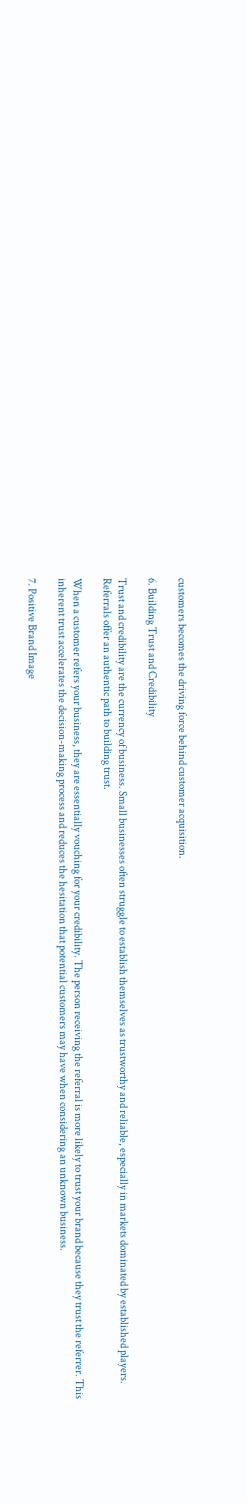customers becomes the driving force behind customer acquisition.

6. Building Trust and Credibility

Trust and credibility are the currency of business. Small businesses often struggle to establish themselves as trustworthy and reliable, especially in markets dominated by established players. Referrals offer an authentic path to building trust.

When a customer refers your business, they are essentially vouching for your credibility. The person receiving the referral is more likely to trust your brand because they trust the referrer. This inherent trust accelerates the decision-making process and reduces the hesitation that potential customers may have when considering an unknown business.

7. Positive Brand Image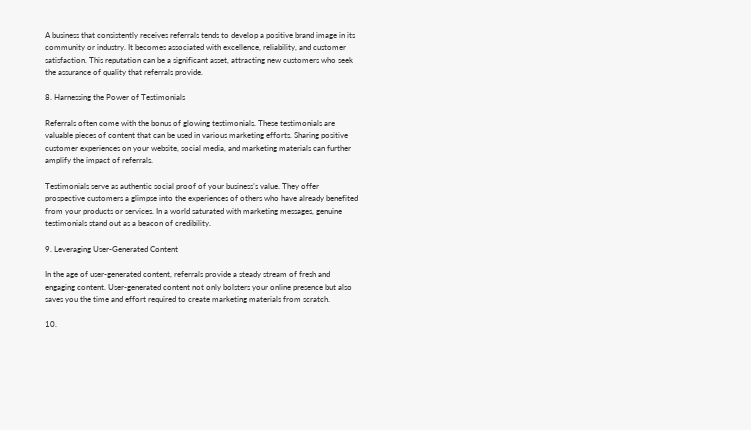A business that consistently receives referrals tends to develop a positive brand image in its community or industry. It becomes associated with excellence, reliability, and customer satisfaction. This reputation can be a significant asset, attracting new customers who seek the assurance of quality that referrals provide.

8. Harnessing the Power of Testimonials

Referrals often come with the bonus of glowing testimonials. These testimonials are valuable pieces of content that can be used in various marketing efforts. Sharing positive customer experiences on your website, social media, and marketing materials can further amplify the impact of referrals.

Testimonials serve as authentic social proof of your business’s value. They offer prospective customers a glimpse into the experiences of others who have already benefited from your products or services. In a world saturated with marketing messages, genuine testimonials stand out as a beacon of credibility.

9. Leveraging User-Generated Content

In the age of user-generated content, referrals provide a steady stream of fresh and engaging content. User-generated content not only bolsters your online presence but also saves you the time and effort required to create marketing materials from scratch.

10.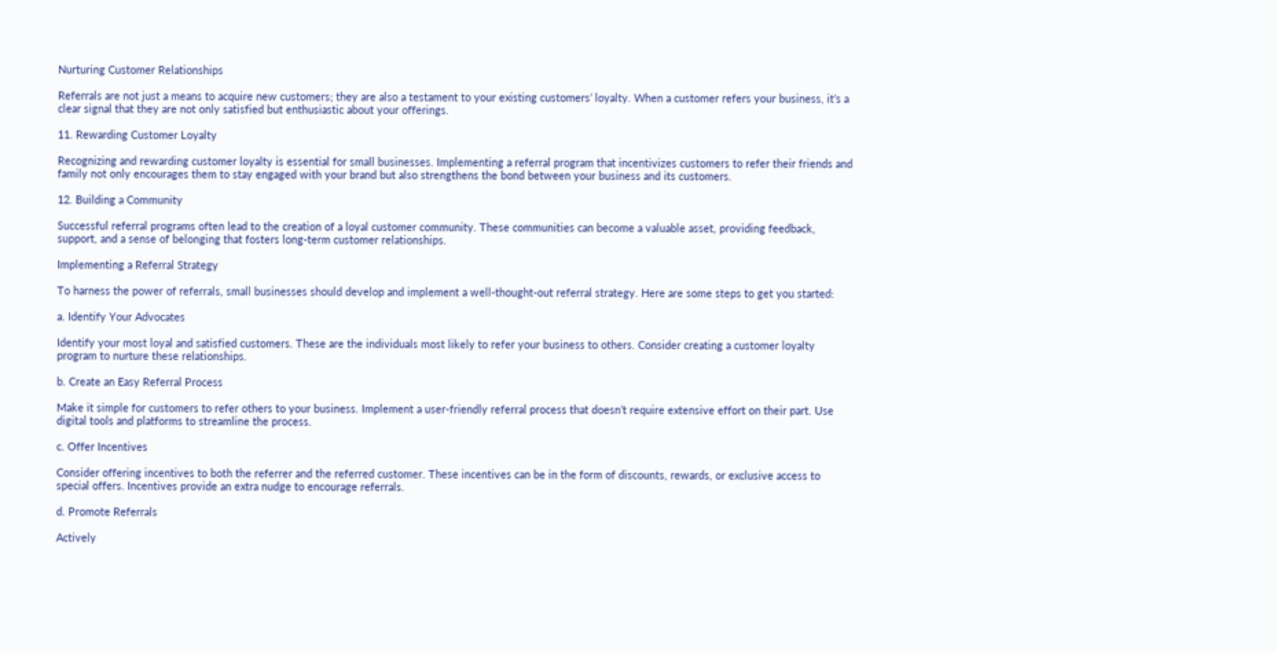Nurturing Customer Relationships

Referrals are not just a means to acquire new customers; they are also a testament to your existing customers’ loyalty. When a customer refers your business, it’s a clear signal that they are not only satisfied but enthusiastic about your offerings.

11. Rewarding Customer Loyalty

Recognizing and rewarding customer loyalty is essential for small businesses. Implementing a referral program that incentivizes customers to refer their friends and family not only encourages them to stay engaged with your brand but also strengthens the bond between your business and its customers.

12. Building a Community

Successful referral programs often lead to the creation of a loyal customer community. These communities can become a valuable asset, providing feedback, support, and a sense of belonging that fosters long-term customer relationships.

Implementing a Referral Strategy

To harness the power of referrals, small businesses should develop and implement a well-thought-out referral strategy. Here are some steps to get you started:

a. Identify Your Advocates

Identify your most loyal and satisfied customers. These are the individuals most likely to refer your business to others. Consider creating a customer loyalty program to nurture these relationships.

b. Create an Easy Referral Process

Make it simple for customers to refer others to your business. Implement a user-friendly referral process that doesn’t require extensive effort on their part. Use digital tools and platforms to streamline the process.

c. Offer Incentives

Consider offering incentives to both the referrer and the referred customer. These incentives can be in the form of discounts, rewards, or exclusive access to special offers. Incentives provide an extra nudge to encourage referrals.

d. Promote Referrals

Actively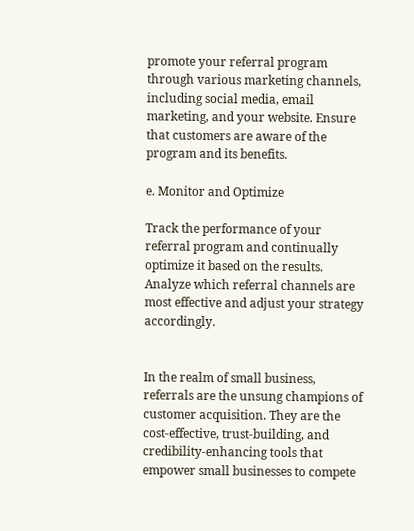promote your referral program through various marketing channels, including social media, email marketing, and your website. Ensure that customers are aware of the program and its benefits.

e. Monitor and Optimize

Track the performance of your referral program and continually optimize it based on the results. Analyze which referral channels are most effective and adjust your strategy accordingly.


In the realm of small business, referrals are the unsung champions of customer acquisition. They are the cost-effective, trust-building, and credibility-enhancing tools that empower small businesses to compete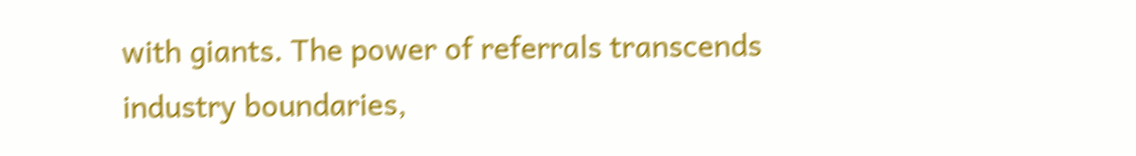with giants. The power of referrals transcends industry boundaries,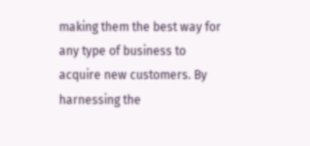making them the best way for any type of business to acquire new customers. By harnessing the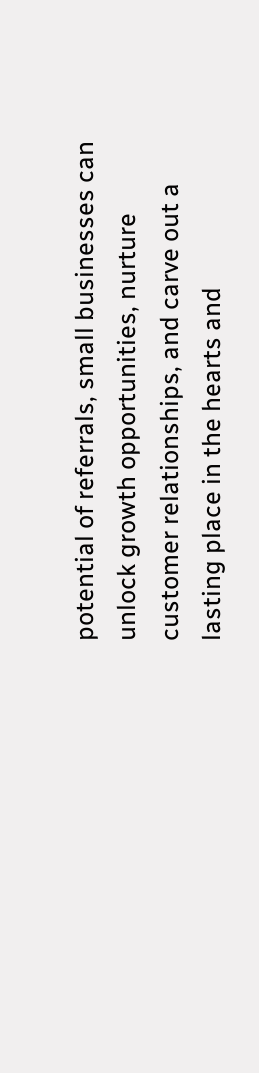potential of referrals, small businesses can unlock growth opportunities, nurture customer relationships, and carve out a lasting place in the hearts and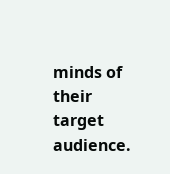minds of their target audience.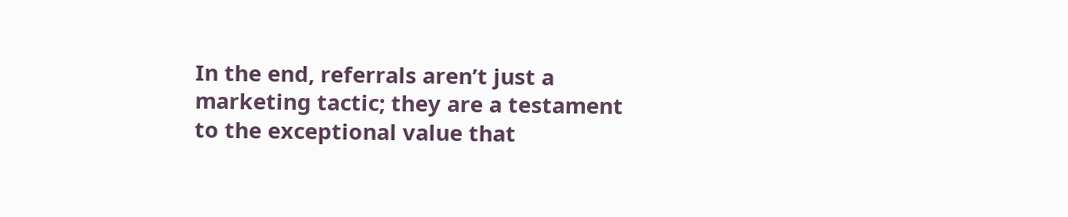In the end, referrals aren’t just a marketing tactic; they are a testament to the exceptional value that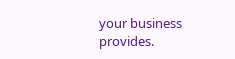your business provides.